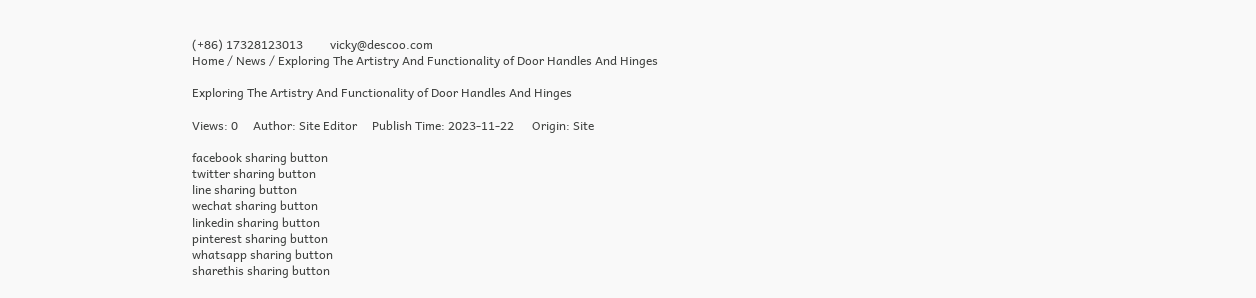(+86) 17328123013         vicky@descoo.com
Home / News / Exploring The Artistry And Functionality of Door Handles And Hinges

Exploring The Artistry And Functionality of Door Handles And Hinges

Views: 0     Author: Site Editor     Publish Time: 2023-11-22      Origin: Site

facebook sharing button
twitter sharing button
line sharing button
wechat sharing button
linkedin sharing button
pinterest sharing button
whatsapp sharing button
sharethis sharing button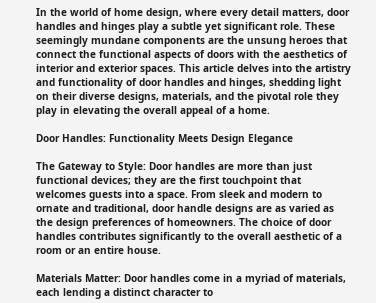In the world of home design, where every detail matters, door handles and hinges play a subtle yet significant role. These seemingly mundane components are the unsung heroes that connect the functional aspects of doors with the aesthetics of interior and exterior spaces. This article delves into the artistry and functionality of door handles and hinges, shedding light on their diverse designs, materials, and the pivotal role they play in elevating the overall appeal of a home.

Door Handles: Functionality Meets Design Elegance

The Gateway to Style: Door handles are more than just functional devices; they are the first touchpoint that welcomes guests into a space. From sleek and modern to ornate and traditional, door handle designs are as varied as the design preferences of homeowners. The choice of door handles contributes significantly to the overall aesthetic of a room or an entire house.

Materials Matter: Door handles come in a myriad of materials, each lending a distinct character to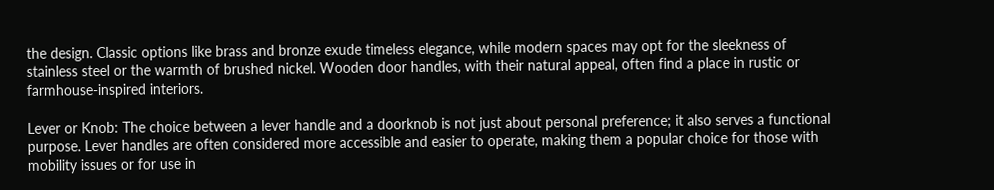the design. Classic options like brass and bronze exude timeless elegance, while modern spaces may opt for the sleekness of stainless steel or the warmth of brushed nickel. Wooden door handles, with their natural appeal, often find a place in rustic or farmhouse-inspired interiors.

Lever or Knob: The choice between a lever handle and a doorknob is not just about personal preference; it also serves a functional purpose. Lever handles are often considered more accessible and easier to operate, making them a popular choice for those with mobility issues or for use in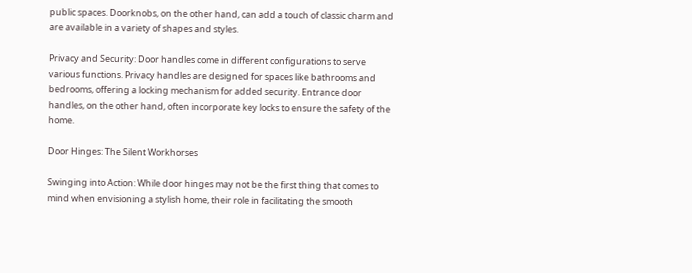public spaces. Doorknobs, on the other hand, can add a touch of classic charm and are available in a variety of shapes and styles.

Privacy and Security: Door handles come in different configurations to serve various functions. Privacy handles are designed for spaces like bathrooms and bedrooms, offering a locking mechanism for added security. Entrance door handles, on the other hand, often incorporate key locks to ensure the safety of the home.

Door Hinges: The Silent Workhorses

Swinging into Action: While door hinges may not be the first thing that comes to mind when envisioning a stylish home, their role in facilitating the smooth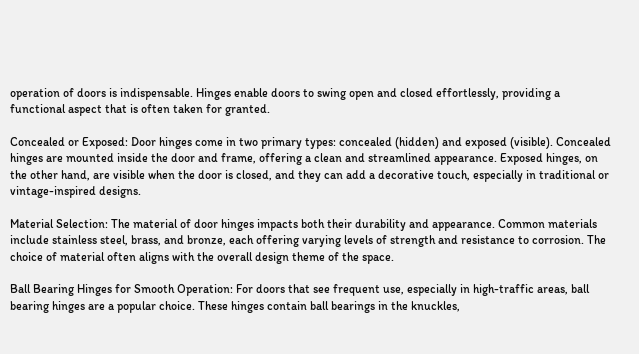operation of doors is indispensable. Hinges enable doors to swing open and closed effortlessly, providing a functional aspect that is often taken for granted.

Concealed or Exposed: Door hinges come in two primary types: concealed (hidden) and exposed (visible). Concealed hinges are mounted inside the door and frame, offering a clean and streamlined appearance. Exposed hinges, on the other hand, are visible when the door is closed, and they can add a decorative touch, especially in traditional or vintage-inspired designs.

Material Selection: The material of door hinges impacts both their durability and appearance. Common materials include stainless steel, brass, and bronze, each offering varying levels of strength and resistance to corrosion. The choice of material often aligns with the overall design theme of the space.

Ball Bearing Hinges for Smooth Operation: For doors that see frequent use, especially in high-traffic areas, ball bearing hinges are a popular choice. These hinges contain ball bearings in the knuckles,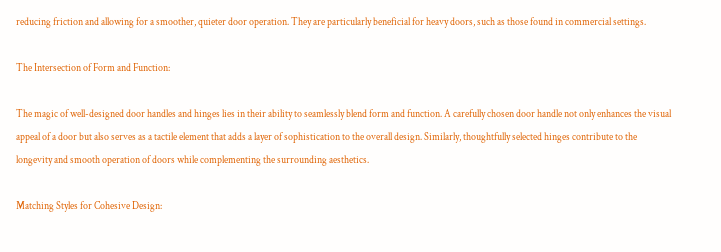reducing friction and allowing for a smoother, quieter door operation. They are particularly beneficial for heavy doors, such as those found in commercial settings.

The Intersection of Form and Function:

The magic of well-designed door handles and hinges lies in their ability to seamlessly blend form and function. A carefully chosen door handle not only enhances the visual appeal of a door but also serves as a tactile element that adds a layer of sophistication to the overall design. Similarly, thoughtfully selected hinges contribute to the longevity and smooth operation of doors while complementing the surrounding aesthetics.

Matching Styles for Cohesive Design: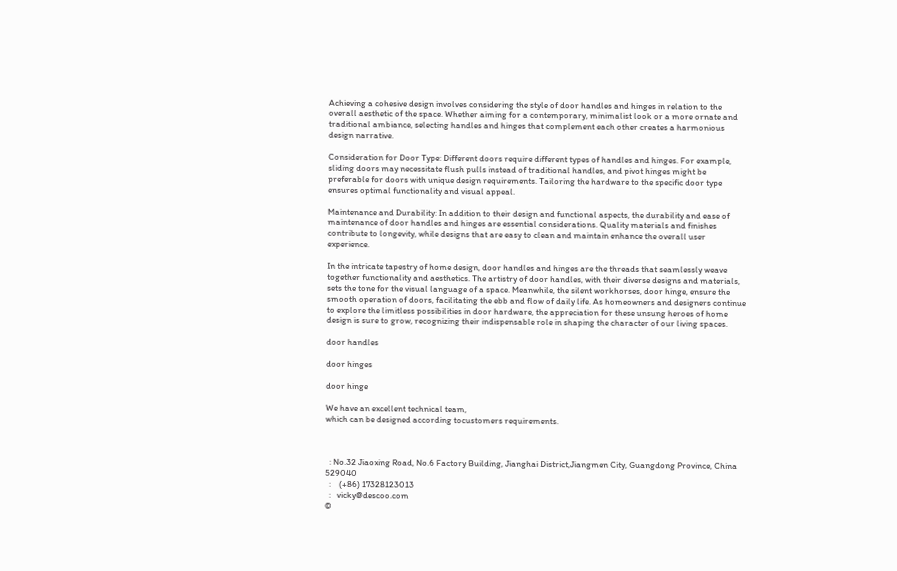Achieving a cohesive design involves considering the style of door handles and hinges in relation to the overall aesthetic of the space. Whether aiming for a contemporary, minimalist look or a more ornate and traditional ambiance, selecting handles and hinges that complement each other creates a harmonious design narrative.

Consideration for Door Type: Different doors require different types of handles and hinges. For example, sliding doors may necessitate flush pulls instead of traditional handles, and pivot hinges might be preferable for doors with unique design requirements. Tailoring the hardware to the specific door type ensures optimal functionality and visual appeal.

Maintenance and Durability: In addition to their design and functional aspects, the durability and ease of maintenance of door handles and hinges are essential considerations. Quality materials and finishes contribute to longevity, while designs that are easy to clean and maintain enhance the overall user experience.

In the intricate tapestry of home design, door handles and hinges are the threads that seamlessly weave together functionality and aesthetics. The artistry of door handles, with their diverse designs and materials, sets the tone for the visual language of a space. Meanwhile, the silent workhorses, door hinge, ensure the smooth operation of doors, facilitating the ebb and flow of daily life. As homeowners and designers continue to explore the limitless possibilities in door hardware, the appreciation for these unsung heroes of home design is sure to grow, recognizing their indispensable role in shaping the character of our living spaces.

door handles

door hinges

door hinge

We have an excellent technical team,
which can be designed according tocustomers requirements.



  : No.32 Jiaoxing Road, No.6 Factory Building, Jianghai District,Jiangmen City, Guangdong Province, China 529040
  :    (+86) 17328123013
  :   vicky@descoo.com
©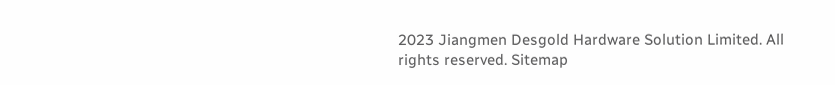2023 Jiangmen Desgold Hardware Solution Limited. All rights reserved. Sitemap